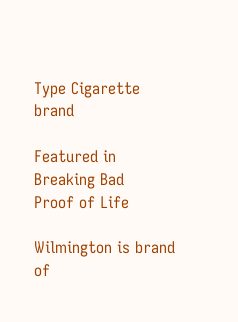Type Cigarette brand

Featured in Breaking Bad
Proof of Life

Wilmington is brand of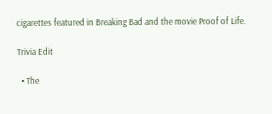cigarettes featured in Breaking Bad and the movie Proof of Life.

Trivia Edit

  • The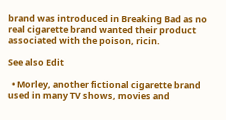brand was introduced in Breaking Bad as no real cigarette brand wanted their product associated with the poison, ricin.

See also Edit

  • Morley, another fictional cigarette brand used in many TV shows, movies and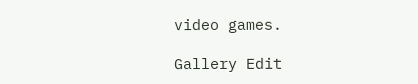video games.

Gallery Edit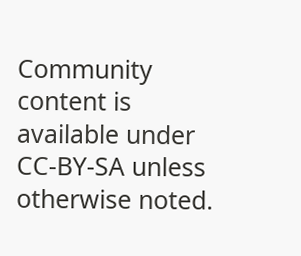Community content is available under CC-BY-SA unless otherwise noted.